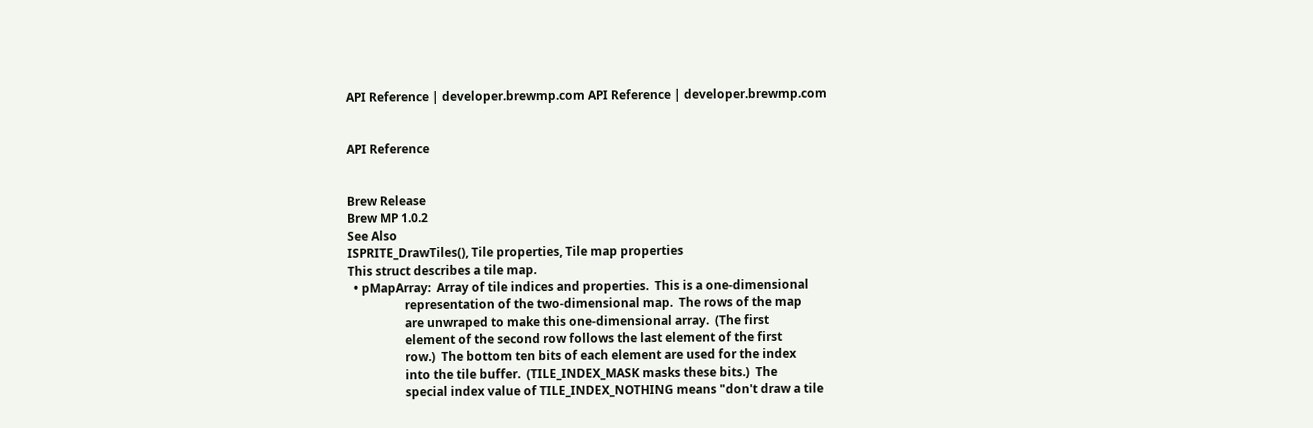API Reference | developer.brewmp.com API Reference | developer.brewmp.com


API Reference


Brew Release
Brew MP 1.0.2
See Also
ISPRITE_DrawTiles(), Tile properties, Tile map properties
This struct describes a tile map.
  • pMapArray:  Array of tile indices and properties.  This is a one-dimensional
                   representation of the two-dimensional map.  The rows of the map
                   are unwraped to make this one-dimensional array.  (The first
                   element of the second row follows the last element of the first
                   row.)  The bottom ten bits of each element are used for the index
                   into the tile buffer.  (TILE_INDEX_MASK masks these bits.)  The
                   special index value of TILE_INDEX_NOTHING means "don't draw a tile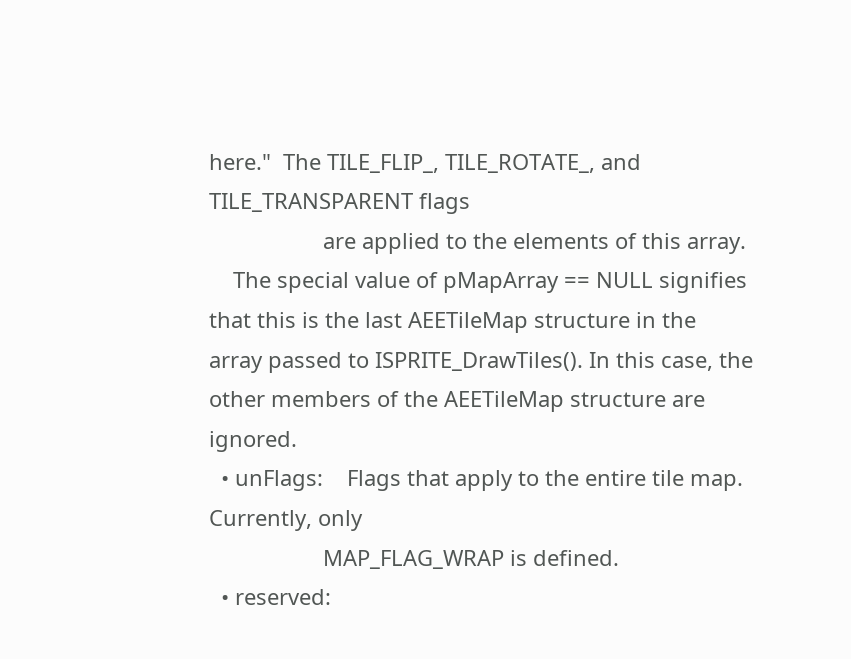here."  The TILE_FLIP_, TILE_ROTATE_, and TILE_TRANSPARENT flags
                   are applied to the elements of this array.
    The special value of pMapArray == NULL signifies that this is the last AEETileMap structure in the array passed to ISPRITE_DrawTiles(). In this case, the other members of the AEETileMap structure are ignored.
  • unFlags:    Flags that apply to the entire tile map.  Currently, only
                   MAP_FLAG_WRAP is defined.
  • reserved: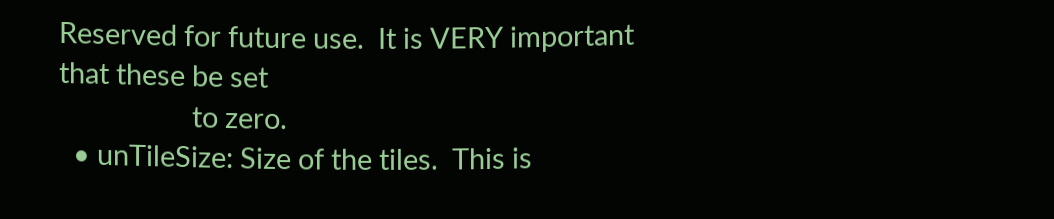Reserved for future use.  It is VERY important that these be set
                   to zero.
  • unTileSize: Size of the tiles.  This is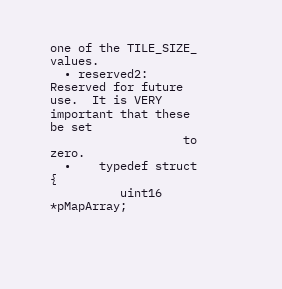one of the TILE_SIZE_ values.
  • reserved2:  Reserved for future use.  It is VERY important that these be set
                   to zero.
  •    typedef struct {
          uint16  *pMapArray;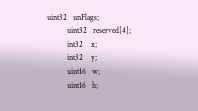uint32   unFlags;
          uint32   reserved[4];
          int32    x;
          int32    y;
          uint16   w;
          uint16   h;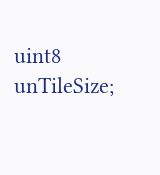uint8    unTileSize;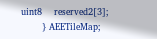uint8    reserved2[3];
       } AEETileMap;